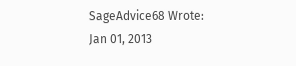SageAdvice68 Wrote:
Jan 01, 2013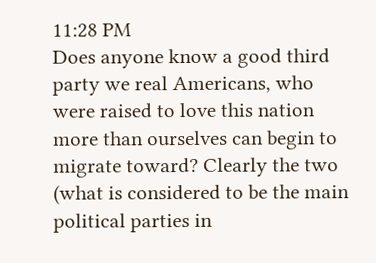11:28 PM
Does anyone know a good third party we real Americans, who were raised to love this nation more than ourselves can begin to migrate toward? Clearly the two (what is considered to be the main political parties in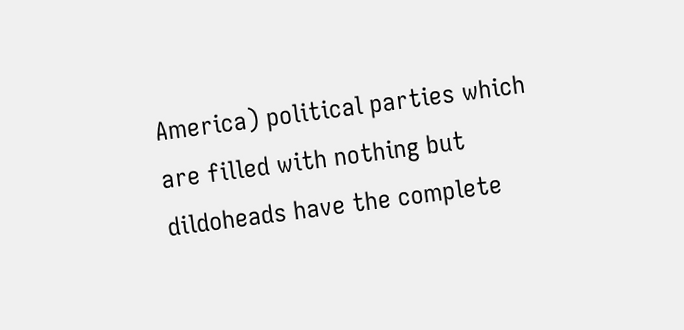America) political parties which are filled with nothing but dildoheads have the complete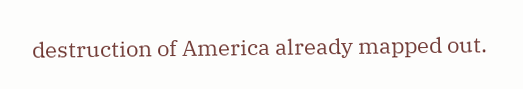destruction of America already mapped out.